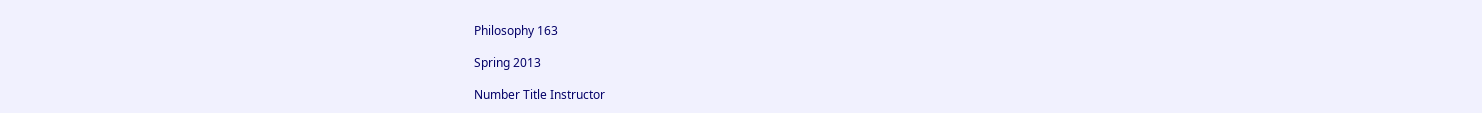Philosophy 163

Spring 2013

Number Title Instructor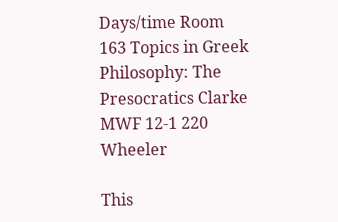Days/time Room
163 Topics in Greek Philosophy: The Presocratics Clarke MWF 12-1 220 Wheeler

This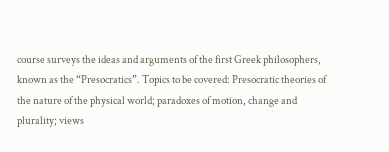course surveys the ideas and arguments of the first Greek philosophers, known as the “Presocratics”. Topics to be covered: Presocratic theories of the nature of the physical world; paradoxes of motion, change and plurality; views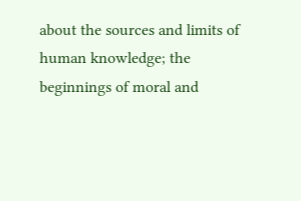about the sources and limits of human knowledge; the beginnings of moral and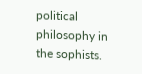political philosophy in the sophists.